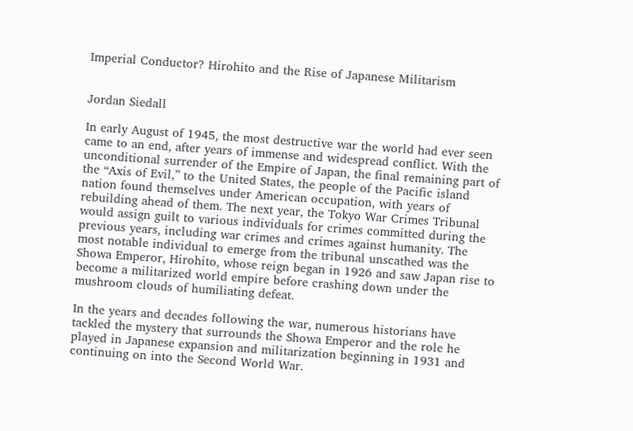Imperial Conductor? Hirohito and the Rise of Japanese Militarism


Jordan Siedall

In early August of 1945, the most destructive war the world had ever seen came to an end, after years of immense and widespread conflict. With the unconditional surrender of the Empire of Japan, the final remaining part of the “Axis of Evil,” to the United States, the people of the Pacific island nation found themselves under American occupation, with years of rebuilding ahead of them. The next year, the Tokyo War Crimes Tribunal would assign guilt to various individuals for crimes committed during the previous years, including war crimes and crimes against humanity. The most notable individual to emerge from the tribunal unscathed was the Showa Emperor, Hirohito, whose reign began in 1926 and saw Japan rise to become a militarized world empire before crashing down under the mushroom clouds of humiliating defeat.

In the years and decades following the war, numerous historians have tackled the mystery that surrounds the Showa Emperor and the role he played in Japanese expansion and militarization beginning in 1931 and continuing on into the Second World War.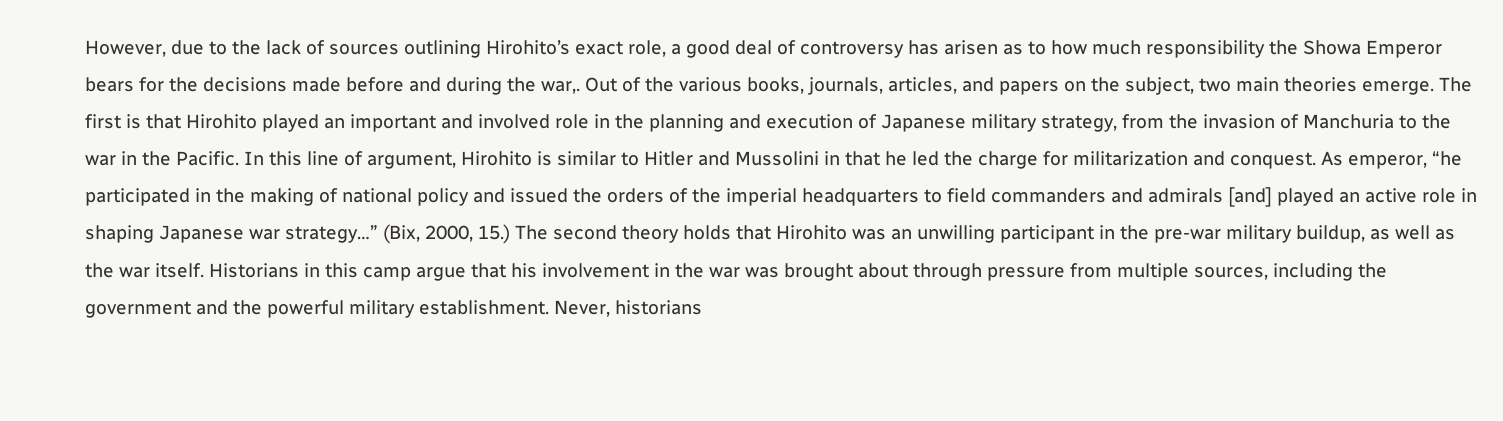However, due to the lack of sources outlining Hirohito’s exact role, a good deal of controversy has arisen as to how much responsibility the Showa Emperor bears for the decisions made before and during the war,. Out of the various books, journals, articles, and papers on the subject, two main theories emerge. The first is that Hirohito played an important and involved role in the planning and execution of Japanese military strategy, from the invasion of Manchuria to the war in the Pacific. In this line of argument, Hirohito is similar to Hitler and Mussolini in that he led the charge for militarization and conquest. As emperor, “he participated in the making of national policy and issued the orders of the imperial headquarters to field commanders and admirals [and] played an active role in shaping Japanese war strategy…” (Bix, 2000, 15.) The second theory holds that Hirohito was an unwilling participant in the pre-war military buildup, as well as the war itself. Historians in this camp argue that his involvement in the war was brought about through pressure from multiple sources, including the government and the powerful military establishment. Never, historians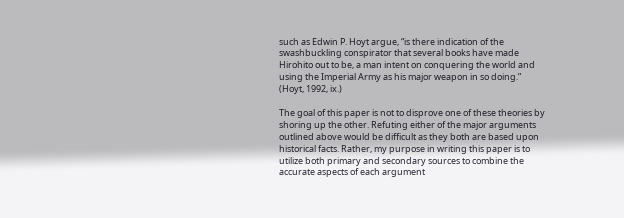such as Edwin P. Hoyt argue, “is there indication of the swashbuckling conspirator that several books have made Hirohito out to be, a man intent on conquering the world and using the Imperial Army as his major weapon in so doing.” (Hoyt, 1992, ix.)

The goal of this paper is not to disprove one of these theories by shoring up the other. Refuting either of the major arguments outlined above would be difficult as they both are based upon historical facts. Rather, my purpose in writing this paper is to utilize both primary and secondary sources to combine the accurate aspects of each argument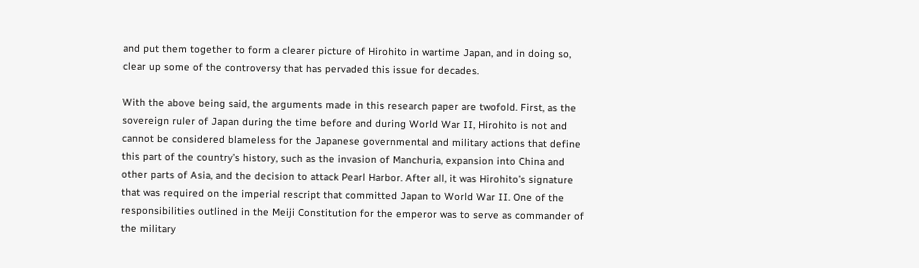and put them together to form a clearer picture of Hirohito in wartime Japan, and in doing so, clear up some of the controversy that has pervaded this issue for decades.

With the above being said, the arguments made in this research paper are twofold. First, as the sovereign ruler of Japan during the time before and during World War II, Hirohito is not and cannot be considered blameless for the Japanese governmental and military actions that define this part of the country’s history, such as the invasion of Manchuria, expansion into China and other parts of Asia, and the decision to attack Pearl Harbor. After all, it was Hirohito’s signature that was required on the imperial rescript that committed Japan to World War II. One of the responsibilities outlined in the Meiji Constitution for the emperor was to serve as commander of the military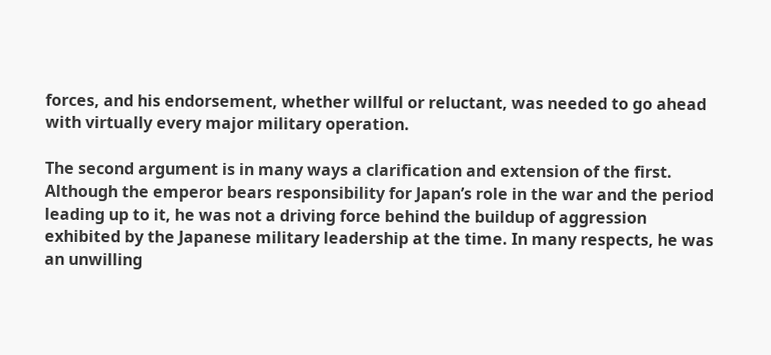forces, and his endorsement, whether willful or reluctant, was needed to go ahead with virtually every major military operation.

The second argument is in many ways a clarification and extension of the first. Although the emperor bears responsibility for Japan’s role in the war and the period leading up to it, he was not a driving force behind the buildup of aggression exhibited by the Japanese military leadership at the time. In many respects, he was an unwilling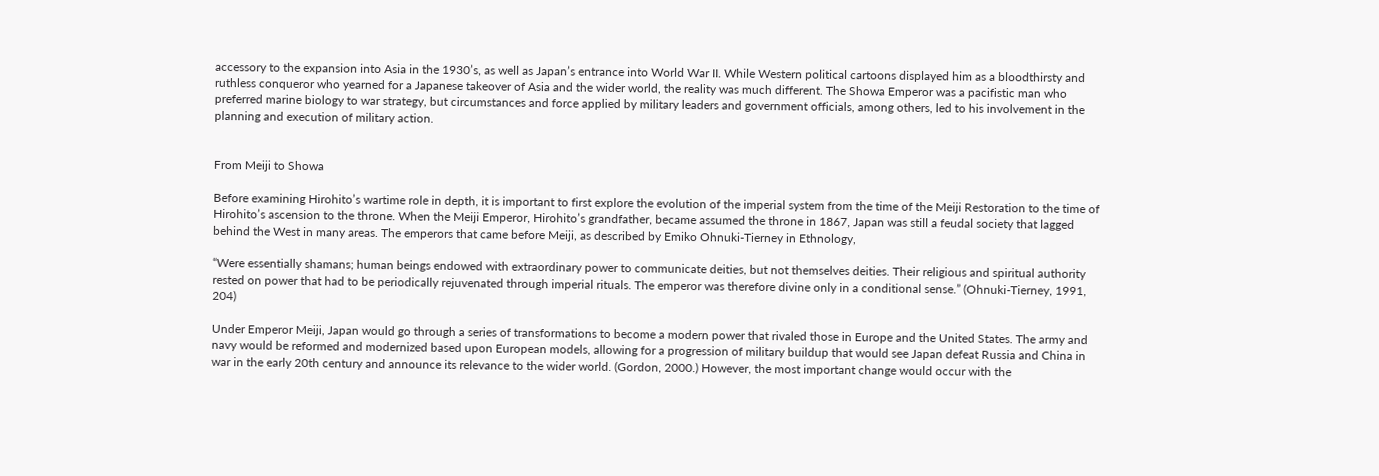accessory to the expansion into Asia in the 1930’s, as well as Japan’s entrance into World War II. While Western political cartoons displayed him as a bloodthirsty and ruthless conqueror who yearned for a Japanese takeover of Asia and the wider world, the reality was much different. The Showa Emperor was a pacifistic man who preferred marine biology to war strategy, but circumstances and force applied by military leaders and government officials, among others, led to his involvement in the planning and execution of military action.


From Meiji to Showa

Before examining Hirohito’s wartime role in depth, it is important to first explore the evolution of the imperial system from the time of the Meiji Restoration to the time of Hirohito’s ascension to the throne. When the Meiji Emperor, Hirohito’s grandfather, became assumed the throne in 1867, Japan was still a feudal society that lagged behind the West in many areas. The emperors that came before Meiji, as described by Emiko Ohnuki-Tierney in Ethnology,

“Were essentially shamans; human beings endowed with extraordinary power to communicate deities, but not themselves deities. Their religious and spiritual authority rested on power that had to be periodically rejuvenated through imperial rituals. The emperor was therefore divine only in a conditional sense.” (Ohnuki-Tierney, 1991, 204)

Under Emperor Meiji, Japan would go through a series of transformations to become a modern power that rivaled those in Europe and the United States. The army and navy would be reformed and modernized based upon European models, allowing for a progression of military buildup that would see Japan defeat Russia and China in war in the early 20th century and announce its relevance to the wider world. (Gordon, 2000.) However, the most important change would occur with the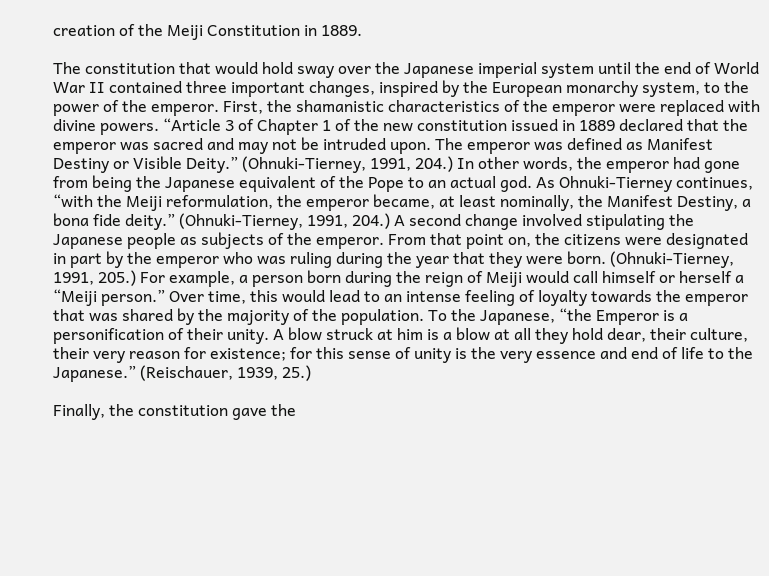creation of the Meiji Constitution in 1889.

The constitution that would hold sway over the Japanese imperial system until the end of World War II contained three important changes, inspired by the European monarchy system, to the power of the emperor. First, the shamanistic characteristics of the emperor were replaced with divine powers. “Article 3 of Chapter 1 of the new constitution issued in 1889 declared that the emperor was sacred and may not be intruded upon. The emperor was defined as Manifest Destiny or Visible Deity.” (Ohnuki-Tierney, 1991, 204.) In other words, the emperor had gone from being the Japanese equivalent of the Pope to an actual god. As Ohnuki-Tierney continues, “with the Meiji reformulation, the emperor became, at least nominally, the Manifest Destiny, a bona fide deity.” (Ohnuki-Tierney, 1991, 204.) A second change involved stipulating the Japanese people as subjects of the emperor. From that point on, the citizens were designated in part by the emperor who was ruling during the year that they were born. (Ohnuki-Tierney, 1991, 205.) For example, a person born during the reign of Meiji would call himself or herself a “Meiji person.” Over time, this would lead to an intense feeling of loyalty towards the emperor that was shared by the majority of the population. To the Japanese, “the Emperor is a personification of their unity. A blow struck at him is a blow at all they hold dear, their culture, their very reason for existence; for this sense of unity is the very essence and end of life to the Japanese.” (Reischauer, 1939, 25.)

Finally, the constitution gave the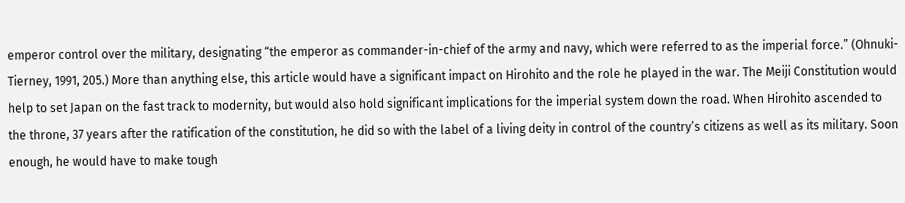emperor control over the military, designating “the emperor as commander-in-chief of the army and navy, which were referred to as the imperial force.” (Ohnuki-Tierney, 1991, 205.) More than anything else, this article would have a significant impact on Hirohito and the role he played in the war. The Meiji Constitution would help to set Japan on the fast track to modernity, but would also hold significant implications for the imperial system down the road. When Hirohito ascended to the throne, 37 years after the ratification of the constitution, he did so with the label of a living deity in control of the country’s citizens as well as its military. Soon enough, he would have to make tough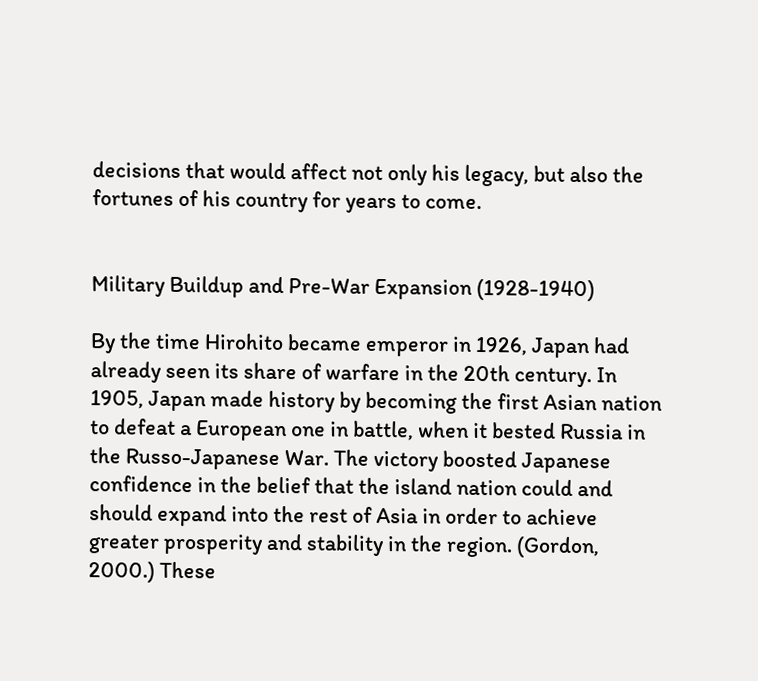decisions that would affect not only his legacy, but also the fortunes of his country for years to come.


Military Buildup and Pre-War Expansion (1928-1940)

By the time Hirohito became emperor in 1926, Japan had already seen its share of warfare in the 20th century. In 1905, Japan made history by becoming the first Asian nation to defeat a European one in battle, when it bested Russia in the Russo-Japanese War. The victory boosted Japanese confidence in the belief that the island nation could and should expand into the rest of Asia in order to achieve greater prosperity and stability in the region. (Gordon, 2000.) These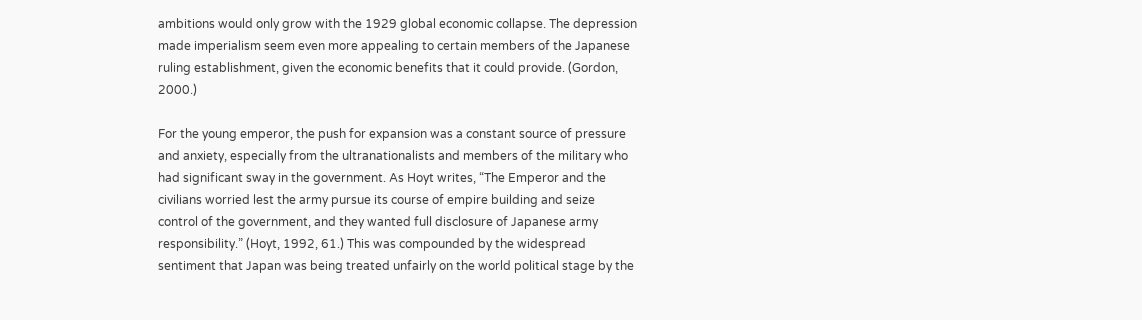ambitions would only grow with the 1929 global economic collapse. The depression made imperialism seem even more appealing to certain members of the Japanese ruling establishment, given the economic benefits that it could provide. (Gordon, 2000.)

For the young emperor, the push for expansion was a constant source of pressure and anxiety, especially from the ultranationalists and members of the military who had significant sway in the government. As Hoyt writes, “The Emperor and the civilians worried lest the army pursue its course of empire building and seize control of the government, and they wanted full disclosure of Japanese army responsibility.” (Hoyt, 1992, 61.) This was compounded by the widespread sentiment that Japan was being treated unfairly on the world political stage by the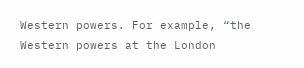Western powers. For example, “the Western powers at the London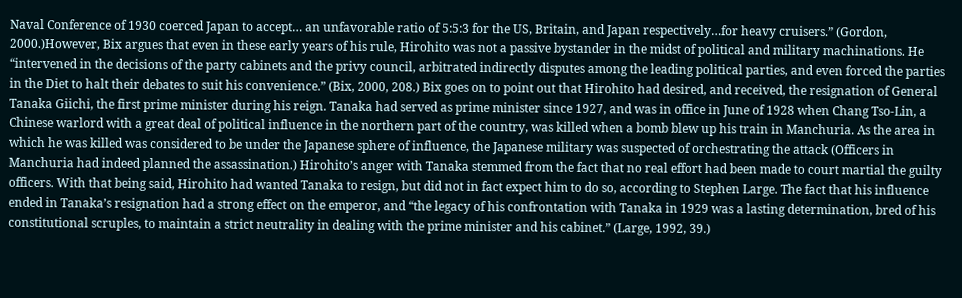Naval Conference of 1930 coerced Japan to accept… an unfavorable ratio of 5:5:3 for the US, Britain, and Japan respectively…for heavy cruisers.” (Gordon, 2000.)However, Bix argues that even in these early years of his rule, Hirohito was not a passive bystander in the midst of political and military machinations. He “intervened in the decisions of the party cabinets and the privy council, arbitrated indirectly disputes among the leading political parties, and even forced the parties in the Diet to halt their debates to suit his convenience.” (Bix, 2000, 208.) Bix goes on to point out that Hirohito had desired, and received, the resignation of General Tanaka Giichi, the first prime minister during his reign. Tanaka had served as prime minister since 1927, and was in office in June of 1928 when Chang Tso-Lin, a Chinese warlord with a great deal of political influence in the northern part of the country, was killed when a bomb blew up his train in Manchuria. As the area in which he was killed was considered to be under the Japanese sphere of influence, the Japanese military was suspected of orchestrating the attack (Officers in Manchuria had indeed planned the assassination.) Hirohito’s anger with Tanaka stemmed from the fact that no real effort had been made to court martial the guilty officers. With that being said, Hirohito had wanted Tanaka to resign, but did not in fact expect him to do so, according to Stephen Large. The fact that his influence ended in Tanaka’s resignation had a strong effect on the emperor, and “the legacy of his confrontation with Tanaka in 1929 was a lasting determination, bred of his constitutional scruples, to maintain a strict neutrality in dealing with the prime minister and his cabinet.” (Large, 1992, 39.)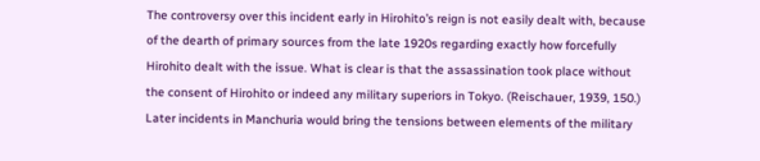The controversy over this incident early in Hirohito’s reign is not easily dealt with, because of the dearth of primary sources from the late 1920s regarding exactly how forcefully Hirohito dealt with the issue. What is clear is that the assassination took place without the consent of Hirohito or indeed any military superiors in Tokyo. (Reischauer, 1939, 150.) Later incidents in Manchuria would bring the tensions between elements of the military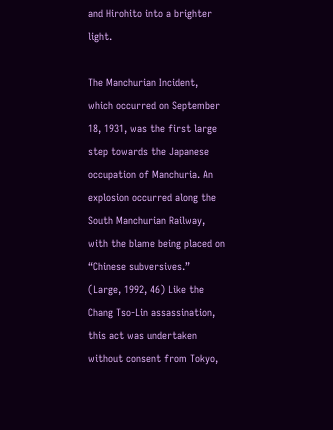and Hirohito into a brighter light.

The Manchurian Incident, which occurred on September 18, 1931, was the first large step towards the Japanese occupation of Manchuria. An explosion occurred along the South Manchurian Railway, with the blame being placed on “Chinese subversives.” (Large, 1992, 46) Like the Chang Tso-Lin assassination, this act was undertaken without consent from Tokyo,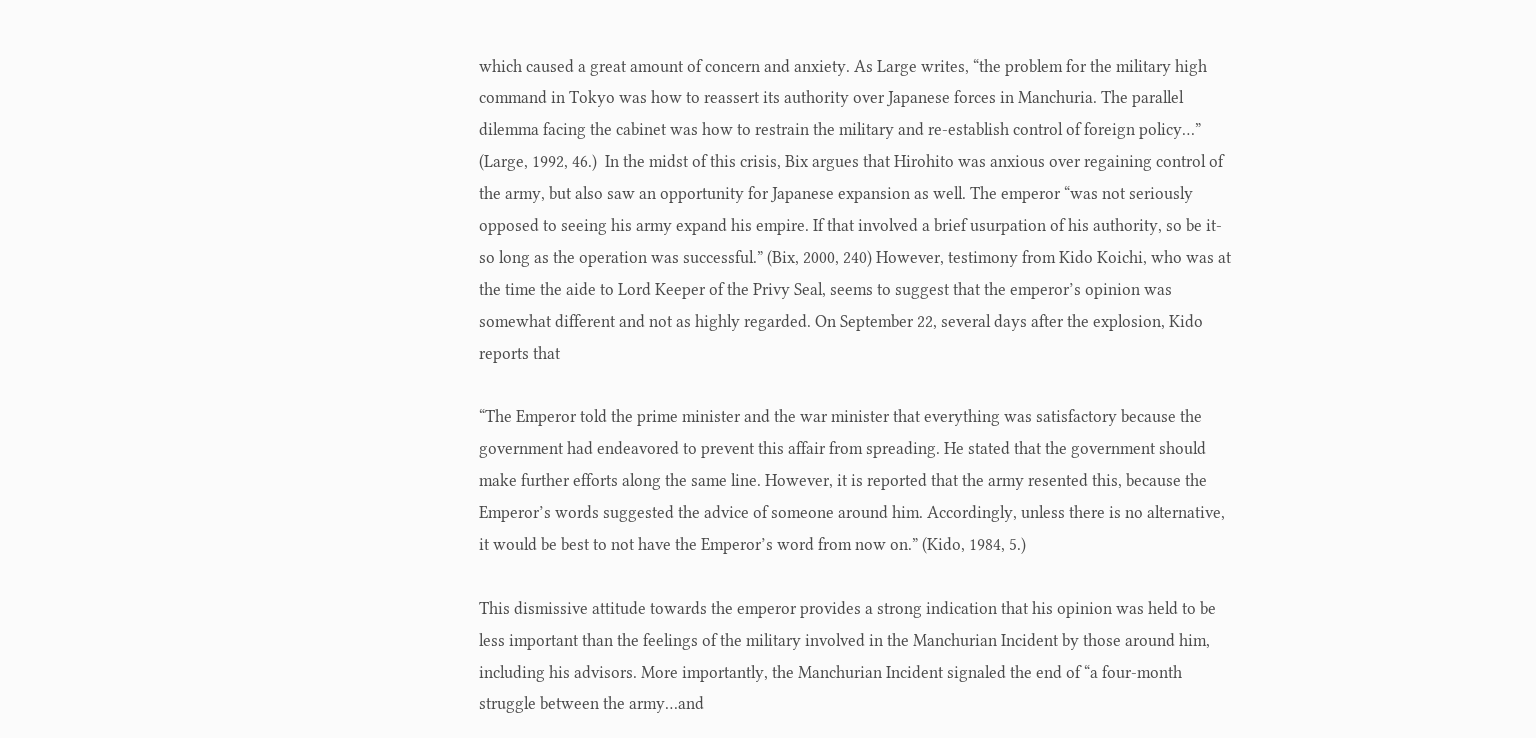which caused a great amount of concern and anxiety. As Large writes, “the problem for the military high command in Tokyo was how to reassert its authority over Japanese forces in Manchuria. The parallel dilemma facing the cabinet was how to restrain the military and re-establish control of foreign policy…” (Large, 1992, 46.)  In the midst of this crisis, Bix argues that Hirohito was anxious over regaining control of the army, but also saw an opportunity for Japanese expansion as well. The emperor “was not seriously opposed to seeing his army expand his empire. If that involved a brief usurpation of his authority, so be it-so long as the operation was successful.” (Bix, 2000, 240) However, testimony from Kido Koichi, who was at the time the aide to Lord Keeper of the Privy Seal, seems to suggest that the emperor’s opinion was somewhat different and not as highly regarded. On September 22, several days after the explosion, Kido reports that

“The Emperor told the prime minister and the war minister that everything was satisfactory because the government had endeavored to prevent this affair from spreading. He stated that the government should make further efforts along the same line. However, it is reported that the army resented this, because the Emperor’s words suggested the advice of someone around him. Accordingly, unless there is no alternative, it would be best to not have the Emperor’s word from now on.” (Kido, 1984, 5.)

This dismissive attitude towards the emperor provides a strong indication that his opinion was held to be less important than the feelings of the military involved in the Manchurian Incident by those around him, including his advisors. More importantly, the Manchurian Incident signaled the end of “a four-month struggle between the army…and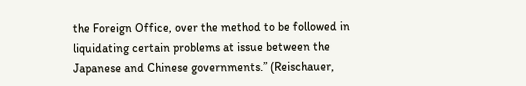the Foreign Office, over the method to be followed in liquidating certain problems at issue between the Japanese and Chinese governments.” (Reischauer,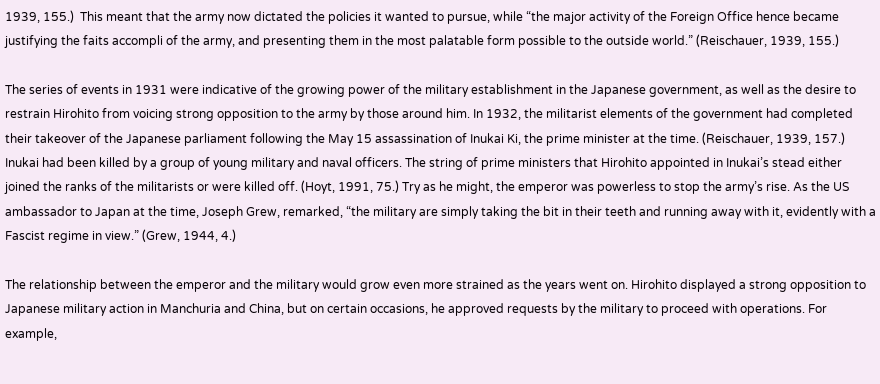1939, 155.)  This meant that the army now dictated the policies it wanted to pursue, while “the major activity of the Foreign Office hence became justifying the faits accompli of the army, and presenting them in the most palatable form possible to the outside world.” (Reischauer, 1939, 155.)

The series of events in 1931 were indicative of the growing power of the military establishment in the Japanese government, as well as the desire to restrain Hirohito from voicing strong opposition to the army by those around him. In 1932, the militarist elements of the government had completed their takeover of the Japanese parliament following the May 15 assassination of Inukai Ki, the prime minister at the time. (Reischauer, 1939, 157.) Inukai had been killed by a group of young military and naval officers. The string of prime ministers that Hirohito appointed in Inukai’s stead either joined the ranks of the militarists or were killed off. (Hoyt, 1991, 75.) Try as he might, the emperor was powerless to stop the army’s rise. As the US ambassador to Japan at the time, Joseph Grew, remarked, “the military are simply taking the bit in their teeth and running away with it, evidently with a Fascist regime in view.” (Grew, 1944, 4.)

The relationship between the emperor and the military would grow even more strained as the years went on. Hirohito displayed a strong opposition to Japanese military action in Manchuria and China, but on certain occasions, he approved requests by the military to proceed with operations. For example,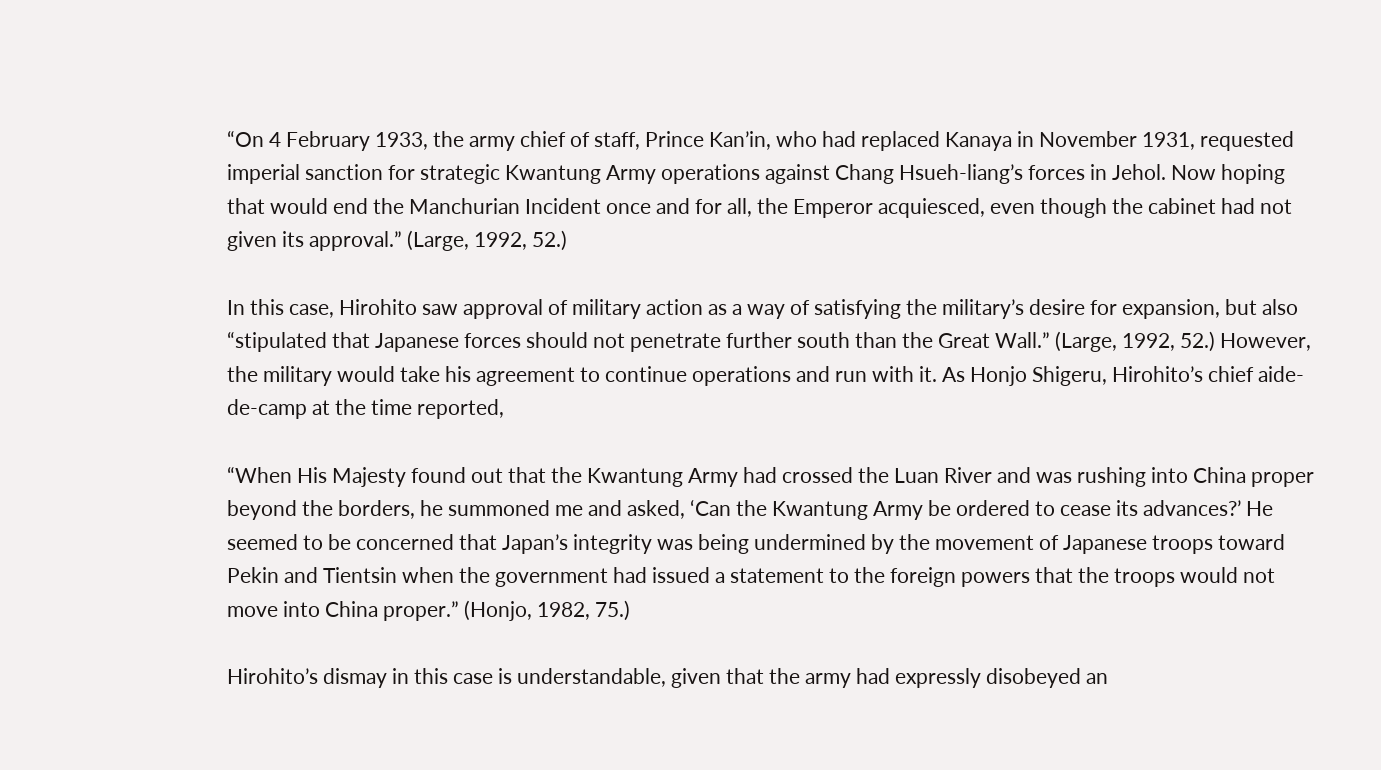“On 4 February 1933, the army chief of staff, Prince Kan’in, who had replaced Kanaya in November 1931, requested imperial sanction for strategic Kwantung Army operations against Chang Hsueh-liang’s forces in Jehol. Now hoping that would end the Manchurian Incident once and for all, the Emperor acquiesced, even though the cabinet had not given its approval.” (Large, 1992, 52.)

In this case, Hirohito saw approval of military action as a way of satisfying the military’s desire for expansion, but also “stipulated that Japanese forces should not penetrate further south than the Great Wall.” (Large, 1992, 52.) However, the military would take his agreement to continue operations and run with it. As Honjo Shigeru, Hirohito’s chief aide-de-camp at the time reported,

“When His Majesty found out that the Kwantung Army had crossed the Luan River and was rushing into China proper beyond the borders, he summoned me and asked, ‘Can the Kwantung Army be ordered to cease its advances?’ He seemed to be concerned that Japan’s integrity was being undermined by the movement of Japanese troops toward Pekin and Tientsin when the government had issued a statement to the foreign powers that the troops would not move into China proper.” (Honjo, 1982, 75.)

Hirohito’s dismay in this case is understandable, given that the army had expressly disobeyed an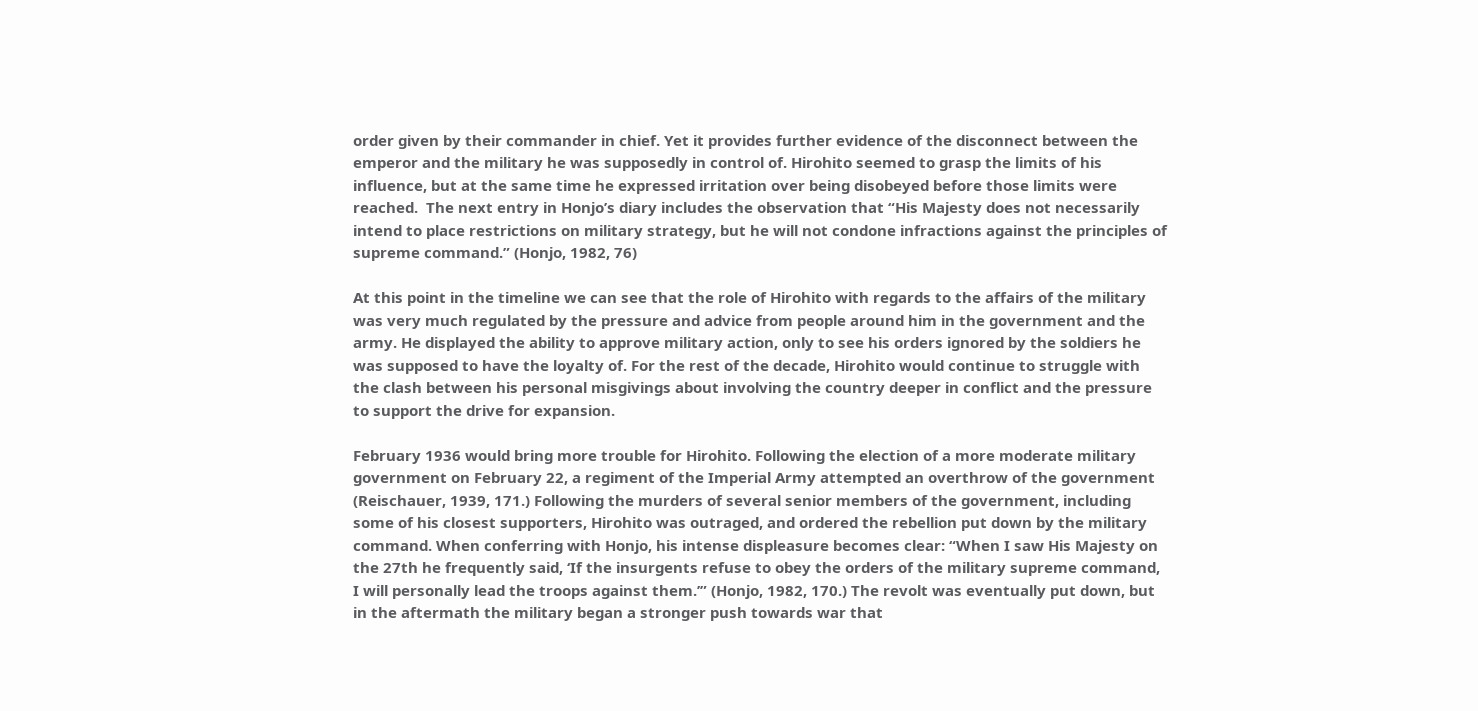order given by their commander in chief. Yet it provides further evidence of the disconnect between the emperor and the military he was supposedly in control of. Hirohito seemed to grasp the limits of his influence, but at the same time he expressed irritation over being disobeyed before those limits were reached.  The next entry in Honjo’s diary includes the observation that “His Majesty does not necessarily intend to place restrictions on military strategy, but he will not condone infractions against the principles of supreme command.” (Honjo, 1982, 76)

At this point in the timeline we can see that the role of Hirohito with regards to the affairs of the military was very much regulated by the pressure and advice from people around him in the government and the army. He displayed the ability to approve military action, only to see his orders ignored by the soldiers he was supposed to have the loyalty of. For the rest of the decade, Hirohito would continue to struggle with the clash between his personal misgivings about involving the country deeper in conflict and the pressure to support the drive for expansion.

February 1936 would bring more trouble for Hirohito. Following the election of a more moderate military government on February 22, a regiment of the Imperial Army attempted an overthrow of the government (Reischauer, 1939, 171.) Following the murders of several senior members of the government, including some of his closest supporters, Hirohito was outraged, and ordered the rebellion put down by the military command. When conferring with Honjo, his intense displeasure becomes clear: “When I saw His Majesty on the 27th he frequently said, ‘If the insurgents refuse to obey the orders of the military supreme command, I will personally lead the troops against them.’” (Honjo, 1982, 170.) The revolt was eventually put down, but in the aftermath the military began a stronger push towards war that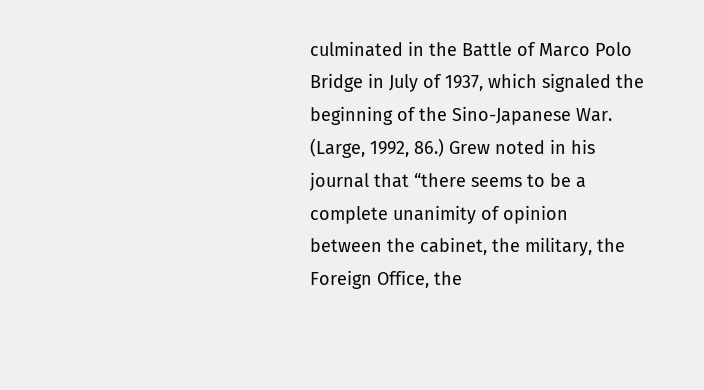culminated in the Battle of Marco Polo Bridge in July of 1937, which signaled the beginning of the Sino-Japanese War. (Large, 1992, 86.) Grew noted in his journal that “there seems to be a complete unanimity of opinion between the cabinet, the military, the Foreign Office, the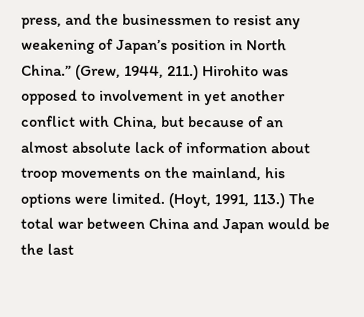press, and the businessmen to resist any weakening of Japan’s position in North China.” (Grew, 1944, 211.) Hirohito was opposed to involvement in yet another conflict with China, but because of an almost absolute lack of information about troop movements on the mainland, his options were limited. (Hoyt, 1991, 113.) The total war between China and Japan would be the last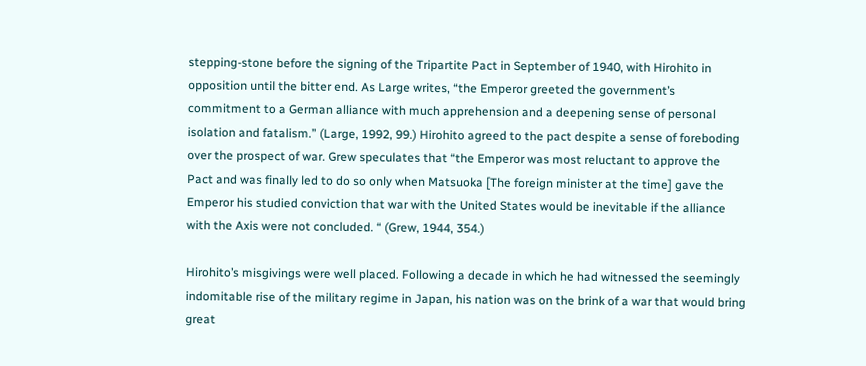stepping-stone before the signing of the Tripartite Pact in September of 1940, with Hirohito in opposition until the bitter end. As Large writes, “the Emperor greeted the government’s commitment to a German alliance with much apprehension and a deepening sense of personal isolation and fatalism.” (Large, 1992, 99.) Hirohito agreed to the pact despite a sense of foreboding over the prospect of war. Grew speculates that “the Emperor was most reluctant to approve the Pact and was finally led to do so only when Matsuoka [The foreign minister at the time] gave the Emperor his studied conviction that war with the United States would be inevitable if the alliance with the Axis were not concluded. “ (Grew, 1944, 354.)

Hirohito’s misgivings were well placed. Following a decade in which he had witnessed the seemingly indomitable rise of the military regime in Japan, his nation was on the brink of a war that would bring great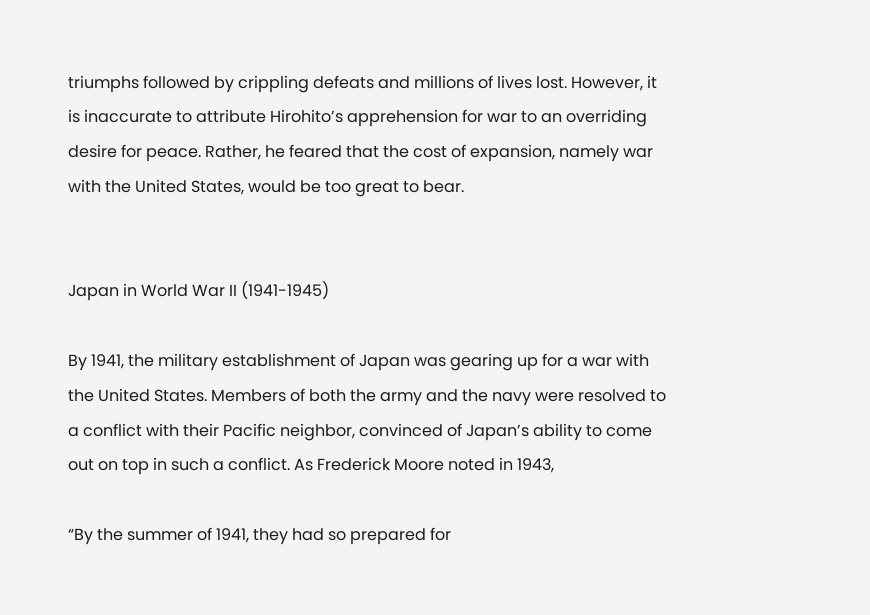triumphs followed by crippling defeats and millions of lives lost. However, it is inaccurate to attribute Hirohito’s apprehension for war to an overriding desire for peace. Rather, he feared that the cost of expansion, namely war with the United States, would be too great to bear.


Japan in World War II (1941-1945)

By 1941, the military establishment of Japan was gearing up for a war with the United States. Members of both the army and the navy were resolved to a conflict with their Pacific neighbor, convinced of Japan’s ability to come out on top in such a conflict. As Frederick Moore noted in 1943,

“By the summer of 1941, they had so prepared for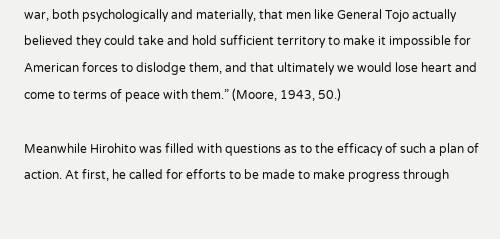war, both psychologically and materially, that men like General Tojo actually believed they could take and hold sufficient territory to make it impossible for American forces to dislodge them, and that ultimately we would lose heart and come to terms of peace with them.” (Moore, 1943, 50.)

Meanwhile Hirohito was filled with questions as to the efficacy of such a plan of action. At first, he called for efforts to be made to make progress through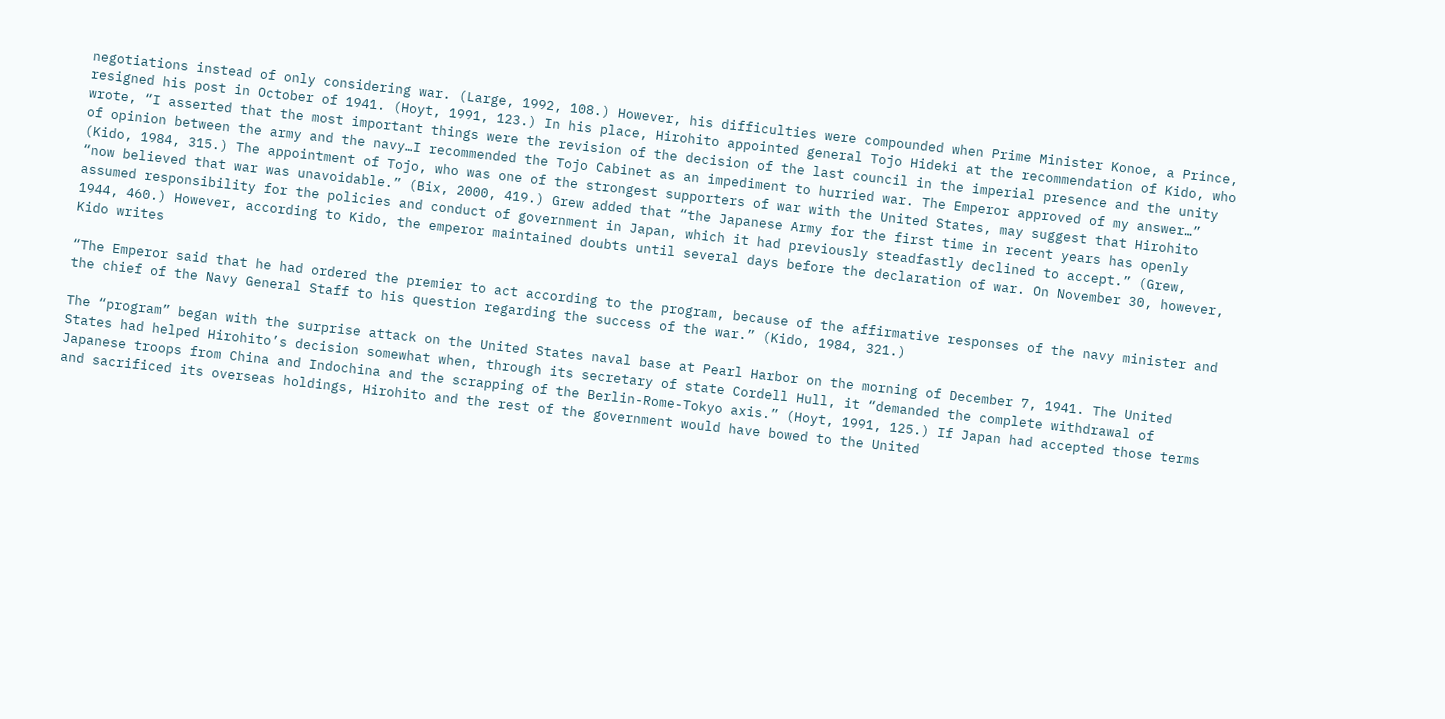negotiations instead of only considering war. (Large, 1992, 108.) However, his difficulties were compounded when Prime Minister Konoe, a Prince, resigned his post in October of 1941. (Hoyt, 1991, 123.) In his place, Hirohito appointed general Tojo Hideki at the recommendation of Kido, who wrote, “I asserted that the most important things were the revision of the decision of the last council in the imperial presence and the unity of opinion between the army and the navy…I recommended the Tojo Cabinet as an impediment to hurried war. The Emperor approved of my answer…” (Kido, 1984, 315.) The appointment of Tojo, who was one of the strongest supporters of war with the United States, may suggest that Hirohito “now believed that war was unavoidable.” (Bix, 2000, 419.) Grew added that “the Japanese Army for the first time in recent years has openly assumed responsibility for the policies and conduct of government in Japan, which it had previously steadfastly declined to accept.” (Grew, 1944, 460.) However, according to Kido, the emperor maintained doubts until several days before the declaration of war. On November 30, however, Kido writes

“The Emperor said that he had ordered the premier to act according to the program, because of the affirmative responses of the navy minister and the chief of the Navy General Staff to his question regarding the success of the war.” (Kido, 1984, 321.)

The “program” began with the surprise attack on the United States naval base at Pearl Harbor on the morning of December 7, 1941. The United States had helped Hirohito’s decision somewhat when, through its secretary of state Cordell Hull, it “demanded the complete withdrawal of Japanese troops from China and Indochina and the scrapping of the Berlin-Rome-Tokyo axis.” (Hoyt, 1991, 125.) If Japan had accepted those terms and sacrificed its overseas holdings, Hirohito and the rest of the government would have bowed to the United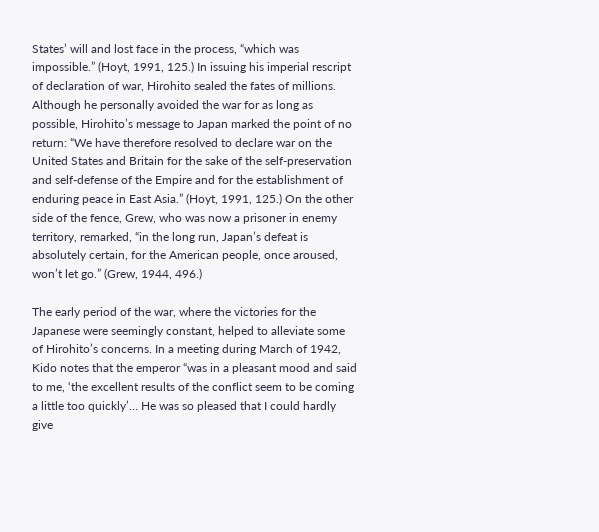States’ will and lost face in the process, “which was impossible.” (Hoyt, 1991, 125.) In issuing his imperial rescript of declaration of war, Hirohito sealed the fates of millions. Although he personally avoided the war for as long as possible, Hirohito’s message to Japan marked the point of no return: “We have therefore resolved to declare war on the United States and Britain for the sake of the self-preservation and self-defense of the Empire and for the establishment of enduring peace in East Asia.” (Hoyt, 1991, 125.) On the other side of the fence, Grew, who was now a prisoner in enemy territory, remarked, “in the long run, Japan’s defeat is absolutely certain, for the American people, once aroused, won’t let go.” (Grew, 1944, 496.)

The early period of the war, where the victories for the Japanese were seemingly constant, helped to alleviate some of Hirohito’s concerns. In a meeting during March of 1942, Kido notes that the emperor “was in a pleasant mood and said to me, ‘the excellent results of the conflict seem to be coming a little too quickly’… He was so pleased that I could hardly give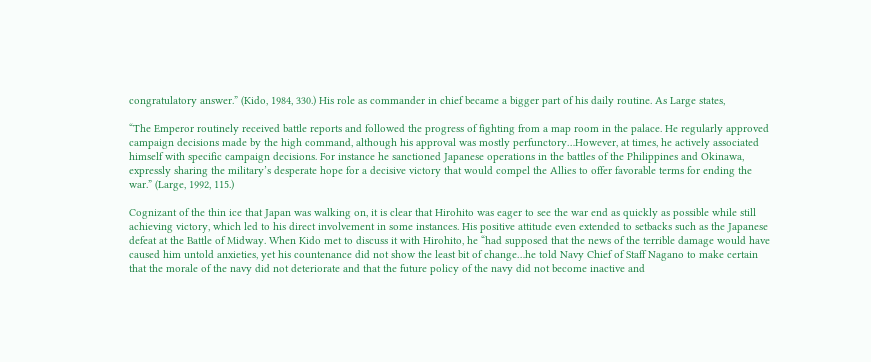congratulatory answer.” (Kido, 1984, 330.) His role as commander in chief became a bigger part of his daily routine. As Large states,

“The Emperor routinely received battle reports and followed the progress of fighting from a map room in the palace. He regularly approved campaign decisions made by the high command, although his approval was mostly perfunctory…However, at times, he actively associated himself with specific campaign decisions. For instance he sanctioned Japanese operations in the battles of the Philippines and Okinawa, expressly sharing the military’s desperate hope for a decisive victory that would compel the Allies to offer favorable terms for ending the war.” (Large, 1992, 115.)

Cognizant of the thin ice that Japan was walking on, it is clear that Hirohito was eager to see the war end as quickly as possible while still achieving victory, which led to his direct involvement in some instances. His positive attitude even extended to setbacks such as the Japanese defeat at the Battle of Midway. When Kido met to discuss it with Hirohito, he “had supposed that the news of the terrible damage would have caused him untold anxieties, yet his countenance did not show the least bit of change…he told Navy Chief of Staff Nagano to make certain that the morale of the navy did not deteriorate and that the future policy of the navy did not become inactive and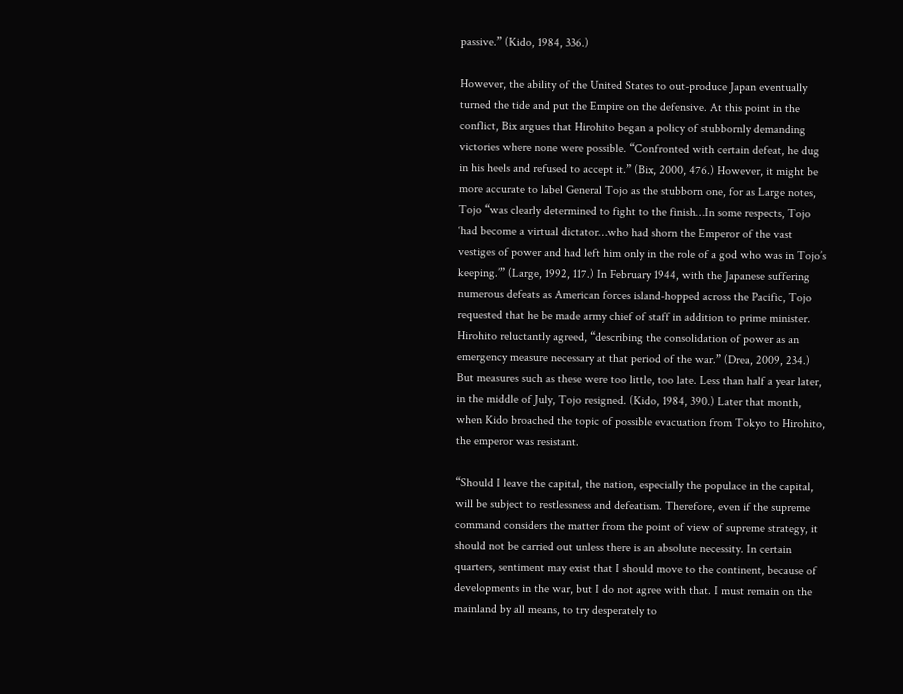passive.” (Kido, 1984, 336.)

However, the ability of the United States to out-produce Japan eventually turned the tide and put the Empire on the defensive. At this point in the conflict, Bix argues that Hirohito began a policy of stubbornly demanding victories where none were possible. “Confronted with certain defeat, he dug in his heels and refused to accept it.” (Bix, 2000, 476.) However, it might be more accurate to label General Tojo as the stubborn one, for as Large notes, Tojo “was clearly determined to fight to the finish…In some respects, Tojo ‘had become a virtual dictator…who had shorn the Emperor of the vast vestiges of power and had left him only in the role of a god who was in Tojo’s keeping.’” (Large, 1992, 117.) In February 1944, with the Japanese suffering numerous defeats as American forces island-hopped across the Pacific, Tojo requested that he be made army chief of staff in addition to prime minister. Hirohito reluctantly agreed, “describing the consolidation of power as an emergency measure necessary at that period of the war.” (Drea, 2009, 234.) But measures such as these were too little, too late. Less than half a year later, in the middle of July, Tojo resigned. (Kido, 1984, 390.) Later that month, when Kido broached the topic of possible evacuation from Tokyo to Hirohito, the emperor was resistant.

“Should I leave the capital, the nation, especially the populace in the capital, will be subject to restlessness and defeatism. Therefore, even if the supreme command considers the matter from the point of view of supreme strategy, it should not be carried out unless there is an absolute necessity. In certain quarters, sentiment may exist that I should move to the continent, because of developments in the war, but I do not agree with that. I must remain on the mainland by all means, to try desperately to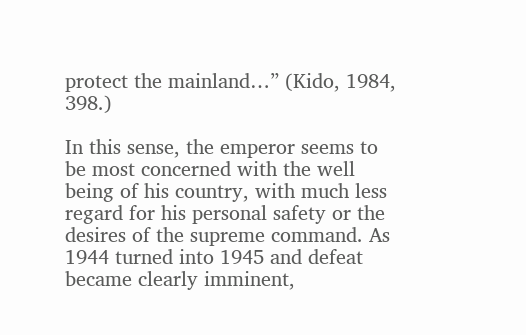protect the mainland…” (Kido, 1984, 398.)

In this sense, the emperor seems to be most concerned with the well being of his country, with much less regard for his personal safety or the desires of the supreme command. As 1944 turned into 1945 and defeat became clearly imminent,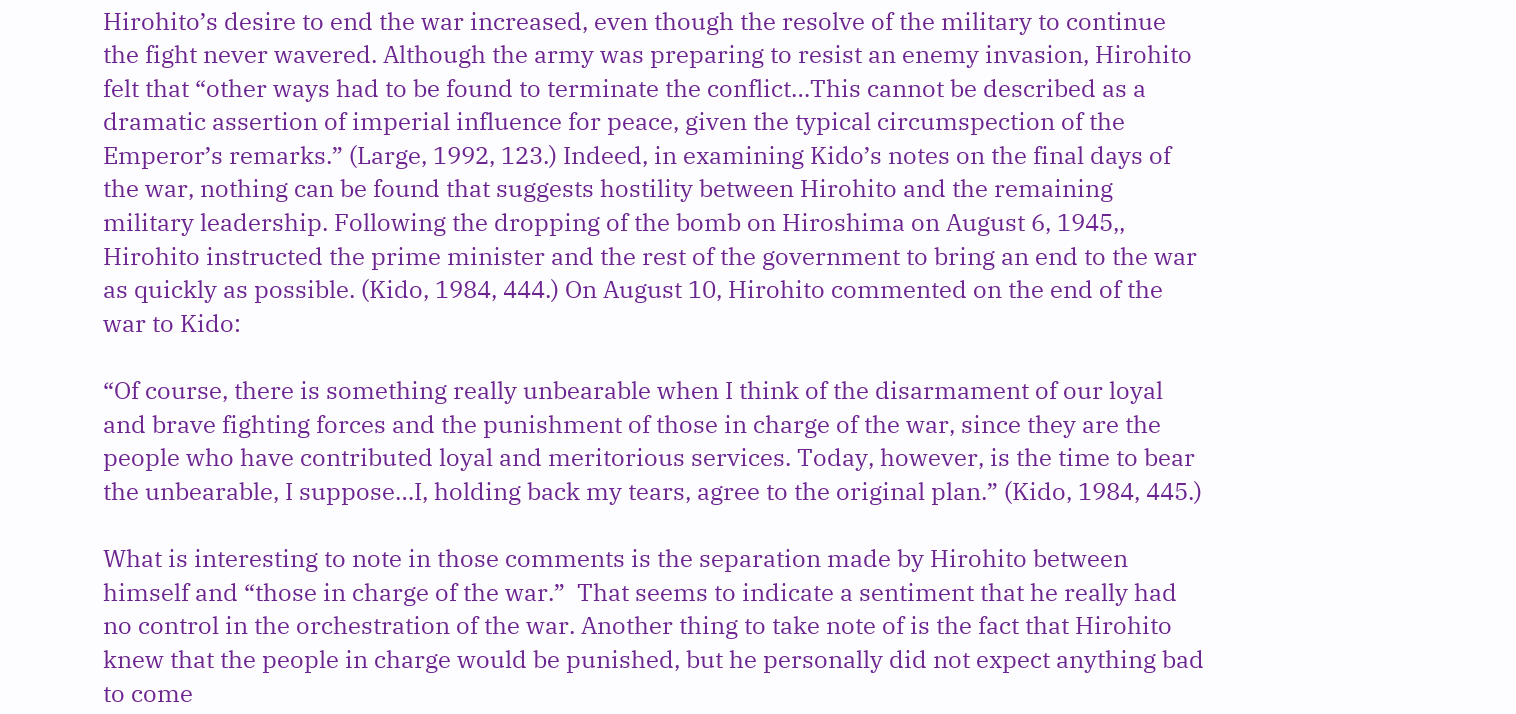Hirohito’s desire to end the war increased, even though the resolve of the military to continue the fight never wavered. Although the army was preparing to resist an enemy invasion, Hirohito felt that “other ways had to be found to terminate the conflict…This cannot be described as a dramatic assertion of imperial influence for peace, given the typical circumspection of the Emperor’s remarks.” (Large, 1992, 123.) Indeed, in examining Kido’s notes on the final days of the war, nothing can be found that suggests hostility between Hirohito and the remaining military leadership. Following the dropping of the bomb on Hiroshima on August 6, 1945,, Hirohito instructed the prime minister and the rest of the government to bring an end to the war as quickly as possible. (Kido, 1984, 444.) On August 10, Hirohito commented on the end of the war to Kido:

“Of course, there is something really unbearable when I think of the disarmament of our loyal and brave fighting forces and the punishment of those in charge of the war, since they are the people who have contributed loyal and meritorious services. Today, however, is the time to bear the unbearable, I suppose…I, holding back my tears, agree to the original plan.” (Kido, 1984, 445.)

What is interesting to note in those comments is the separation made by Hirohito between himself and “those in charge of the war.”  That seems to indicate a sentiment that he really had no control in the orchestration of the war. Another thing to take note of is the fact that Hirohito knew that the people in charge would be punished, but he personally did not expect anything bad to come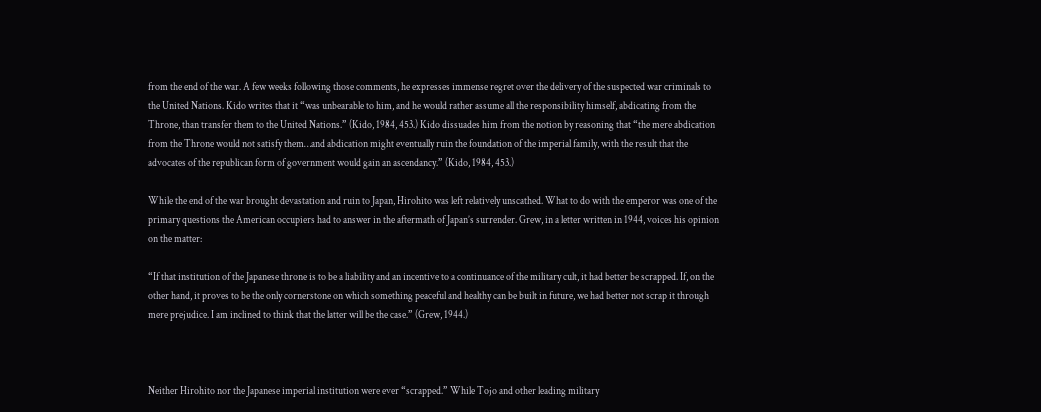from the end of the war. A few weeks following those comments, he expresses immense regret over the delivery of the suspected war criminals to the United Nations. Kido writes that it “was unbearable to him, and he would rather assume all the responsibility himself, abdicating from the Throne, than transfer them to the United Nations.” (Kido, 1984, 453.) Kido dissuades him from the notion by reasoning that “the mere abdication from the Throne would not satisfy them…and abdication might eventually ruin the foundation of the imperial family, with the result that the advocates of the republican form of government would gain an ascendancy.” (Kido, 1984, 453.)

While the end of the war brought devastation and ruin to Japan, Hirohito was left relatively unscathed. What to do with the emperor was one of the primary questions the American occupiers had to answer in the aftermath of Japan’s surrender. Grew, in a letter written in 1944, voices his opinion on the matter:

“If that institution of the Japanese throne is to be a liability and an incentive to a continuance of the military cult, it had better be scrapped. If, on the other hand, it proves to be the only cornerstone on which something peaceful and healthy can be built in future, we had better not scrap it through mere prejudice. I am inclined to think that the latter will be the case.” (Grew, 1944.)



Neither Hirohito nor the Japanese imperial institution were ever “scrapped.” While Tojo and other leading military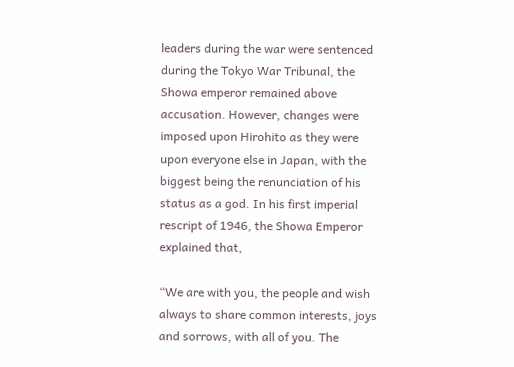leaders during the war were sentenced during the Tokyo War Tribunal, the Showa emperor remained above accusation. However, changes were imposed upon Hirohito as they were upon everyone else in Japan, with the biggest being the renunciation of his status as a god. In his first imperial rescript of 1946, the Showa Emperor explained that,

“We are with you, the people and wish always to share common interests, joys and sorrows, with all of you. The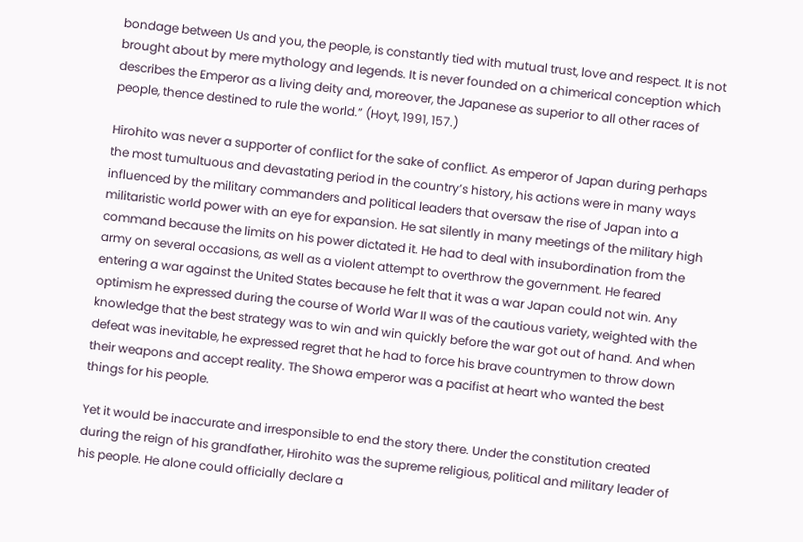bondage between Us and you, the people, is constantly tied with mutual trust, love and respect. It is not brought about by mere mythology and legends. It is never founded on a chimerical conception which describes the Emperor as a living deity and, moreover, the Japanese as superior to all other races of people, thence destined to rule the world.” (Hoyt, 1991, 157.)

Hirohito was never a supporter of conflict for the sake of conflict. As emperor of Japan during perhaps the most tumultuous and devastating period in the country’s history, his actions were in many ways influenced by the military commanders and political leaders that oversaw the rise of Japan into a militaristic world power with an eye for expansion. He sat silently in many meetings of the military high command because the limits on his power dictated it. He had to deal with insubordination from the army on several occasions, as well as a violent attempt to overthrow the government. He feared entering a war against the United States because he felt that it was a war Japan could not win. Any optimism he expressed during the course of World War II was of the cautious variety, weighted with the knowledge that the best strategy was to win and win quickly before the war got out of hand. And when defeat was inevitable, he expressed regret that he had to force his brave countrymen to throw down their weapons and accept reality. The Showa emperor was a pacifist at heart who wanted the best things for his people.

Yet it would be inaccurate and irresponsible to end the story there. Under the constitution created during the reign of his grandfather, Hirohito was the supreme religious, political and military leader of his people. He alone could officially declare a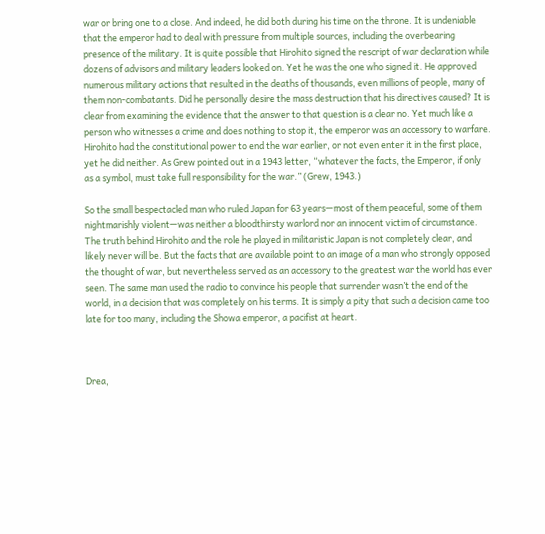war or bring one to a close. And indeed, he did both during his time on the throne. It is undeniable that the emperor had to deal with pressure from multiple sources, including the overbearing presence of the military. It is quite possible that Hirohito signed the rescript of war declaration while dozens of advisors and military leaders looked on. Yet he was the one who signed it. He approved numerous military actions that resulted in the deaths of thousands, even millions of people, many of them non-combatants. Did he personally desire the mass destruction that his directives caused? It is clear from examining the evidence that the answer to that question is a clear no. Yet much like a person who witnesses a crime and does nothing to stop it, the emperor was an accessory to warfare. Hirohito had the constitutional power to end the war earlier, or not even enter it in the first place, yet he did neither. As Grew pointed out in a 1943 letter, “whatever the facts, the Emperor, if only as a symbol, must take full responsibility for the war.” (Grew, 1943.)

So the small bespectacled man who ruled Japan for 63 years—most of them peaceful, some of them nightmarishly violent—was neither a bloodthirsty warlord nor an innocent victim of circumstance. The truth behind Hirohito and the role he played in militaristic Japan is not completely clear, and likely never will be. But the facts that are available point to an image of a man who strongly opposed the thought of war, but nevertheless served as an accessory to the greatest war the world has ever seen. The same man used the radio to convince his people that surrender wasn’t the end of the world, in a decision that was completely on his terms. It is simply a pity that such a decision came too late for too many, including the Showa emperor, a pacifist at heart.



Drea,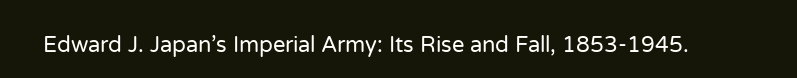Edward J. Japan’s Imperial Army: Its Rise and Fall, 1853-1945.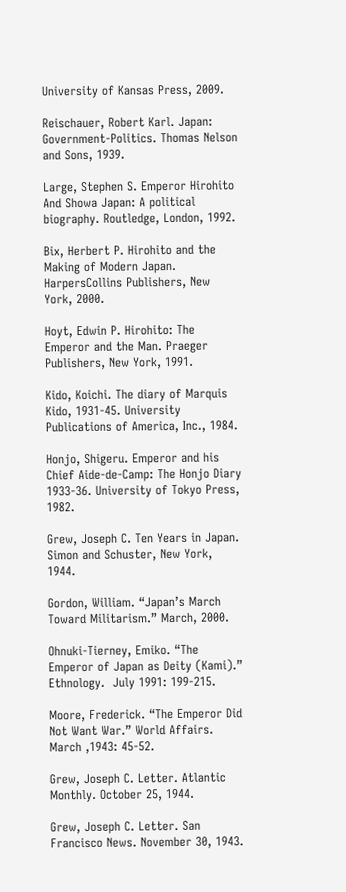University of Kansas Press, 2009.

Reischauer, Robert Karl. Japan: Government-Politics. Thomas Nelson and Sons, 1939.

Large, Stephen S. Emperor Hirohito And Showa Japan: A political biography. Routledge, London, 1992.

Bix, Herbert P. Hirohito and the Making of Modern Japan. HarpersCollins Publishers, New York, 2000.

Hoyt, Edwin P. Hirohito: The Emperor and the Man. Praeger Publishers, New York, 1991.

Kido, Koichi. The diary of Marquis Kido, 1931-45. University Publications of America, Inc., 1984.

Honjo, Shigeru. Emperor and his Chief Aide-de-Camp: The Honjo Diary 1933-36. University of Tokyo Press, 1982.

Grew, Joseph C. Ten Years in Japan. Simon and Schuster, New York, 1944.

Gordon, William. “Japan’s March Toward Militarism.” March, 2000.

Ohnuki-Tierney, Emiko. “The Emperor of Japan as Deity (Kami).” Ethnology.  July 1991: 199-215.

Moore, Frederick. “The Emperor Did Not Want War.” World Affairs. March ,1943: 45-52.

Grew, Joseph C. Letter. Atlantic Monthly. October 25, 1944.

Grew, Joseph C. Letter. San Francisco News. November 30, 1943.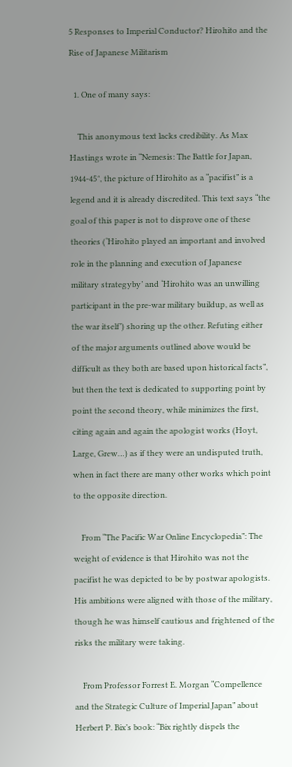5 Responses to Imperial Conductor? Hirohito and the Rise of Japanese Militarism

  1. One of many says:

    This anonymous text lacks credibility. As Max Hastings wrote in “Nemesis: The Battle for Japan, 1944-45″, the picture of Hirohito as a “pacifist” is a legend and it is already discredited. This text says “the goal of this paper is not to disprove one of these theories (‘Hirohito played an important and involved role in the planning and execution of Japanese military strategyby’ and ‘Hirohito was an unwilling participant in the pre-war military buildup, as well as the war itself’) shoring up the other. Refuting either of the major arguments outlined above would be difficult as they both are based upon historical facts”, but then the text is dedicated to supporting point by point the second theory, while minimizes the first, citing again and again the apologist works (Hoyt, Large, Grew…) as if they were an undisputed truth, when in fact there are many other works which point to the opposite direction.

    From “The Pacific War Online Encyclopedia”: The weight of evidence is that Hirohito was not the pacifist he was depicted to be by postwar apologists. His ambitions were aligned with those of the military, though he was himself cautious and frightened of the risks the military were taking.

    From Professor Forrest E. Morgan “Compellence and the Strategic Culture of Imperial Japan” about Herbert P. Bix’s book: “Bix rightly dispels the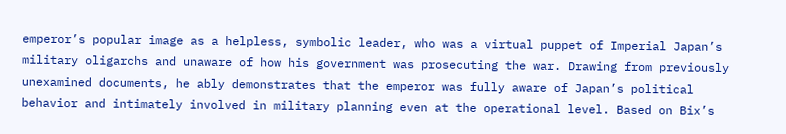emperor’s popular image as a helpless, symbolic leader, who was a virtual puppet of Imperial Japan’s military oligarchs and unaware of how his government was prosecuting the war. Drawing from previously unexamined documents, he ably demonstrates that the emperor was fully aware of Japan’s political behavior and intimately involved in military planning even at the operational level. Based on Bix’s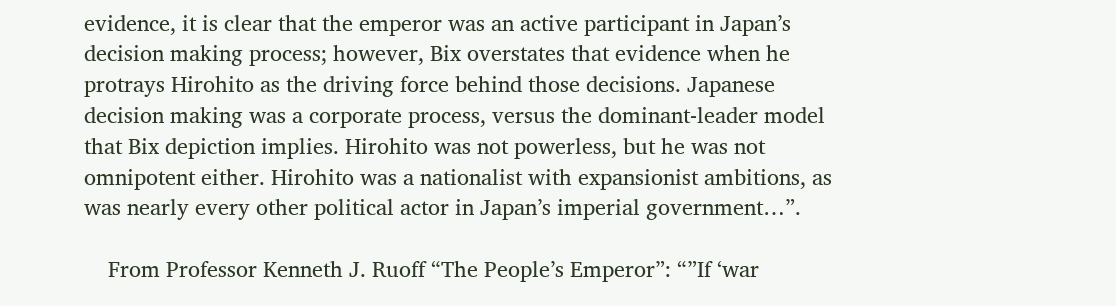evidence, it is clear that the emperor was an active participant in Japan’s decision making process; however, Bix overstates that evidence when he protrays Hirohito as the driving force behind those decisions. Japanese decision making was a corporate process, versus the dominant-leader model that Bix depiction implies. Hirohito was not powerless, but he was not omnipotent either. Hirohito was a nationalist with expansionist ambitions, as was nearly every other political actor in Japan’s imperial government…”.

    From Professor Kenneth J. Ruoff “The People’s Emperor”: “”If ‘war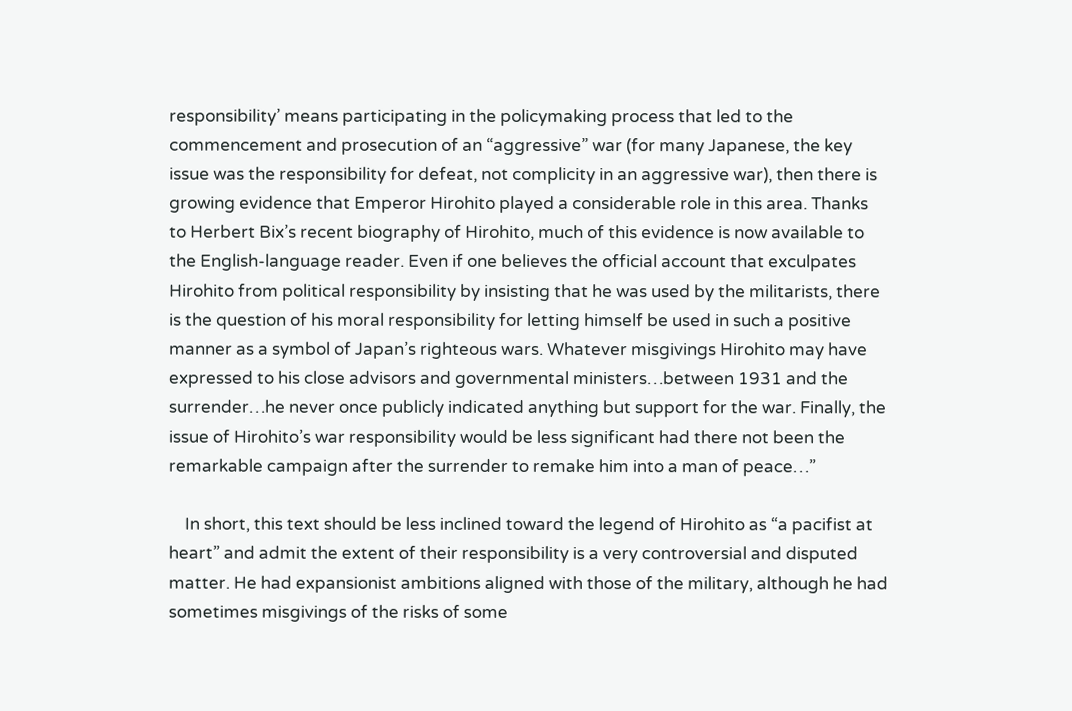responsibility’ means participating in the policymaking process that led to the commencement and prosecution of an “aggressive” war (for many Japanese, the key issue was the responsibility for defeat, not complicity in an aggressive war), then there is growing evidence that Emperor Hirohito played a considerable role in this area. Thanks to Herbert Bix’s recent biography of Hirohito, much of this evidence is now available to the English-language reader. Even if one believes the official account that exculpates Hirohito from political responsibility by insisting that he was used by the militarists, there is the question of his moral responsibility for letting himself be used in such a positive manner as a symbol of Japan’s righteous wars. Whatever misgivings Hirohito may have expressed to his close advisors and governmental ministers…between 1931 and the surrender…he never once publicly indicated anything but support for the war. Finally, the issue of Hirohito’s war responsibility would be less significant had there not been the remarkable campaign after the surrender to remake him into a man of peace…”

    In short, this text should be less inclined toward the legend of Hirohito as “a pacifist at heart” and admit the extent of their responsibility is a very controversial and disputed matter. He had expansionist ambitions aligned with those of the military, although he had sometimes misgivings of the risks of some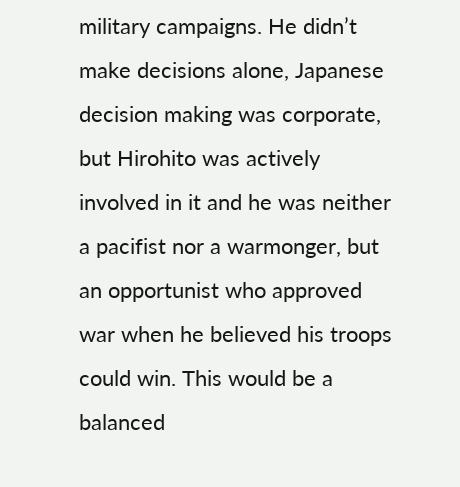military campaigns. He didn’t make decisions alone, Japanese decision making was corporate, but Hirohito was actively involved in it and he was neither a pacifist nor a warmonger, but an opportunist who approved war when he believed his troops could win. This would be a balanced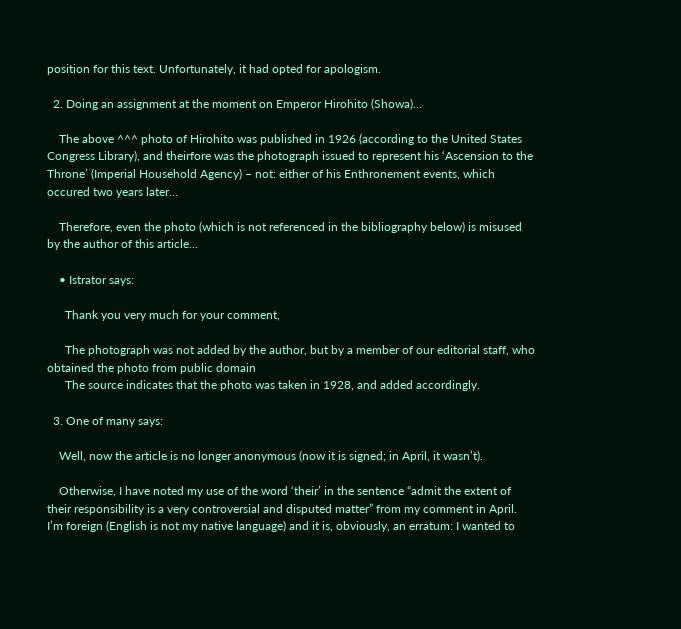position for this text. Unfortunately, it had opted for apologism.

  2. Doing an assignment at the moment on Emperor Hirohito (Showa)…

    The above ^^^ photo of Hirohito was published in 1926 (according to the United States Congress Library), and theirfore was the photograph issued to represent his ‘Ascension to the Throne’ (Imperial Household Agency) – not: either of his Enthronement events, which occured two years later…

    Therefore, even the photo (which is not referenced in the bibliography below) is misused by the author of this article…

    • Istrator says:

      Thank you very much for your comment,

      The photograph was not added by the author, but by a member of our editorial staff, who obtained the photo from public domain
      The source indicates that the photo was taken in 1928, and added accordingly.

  3. One of many says:

    Well, now the article is no longer anonymous (now it is signed; in April, it wasn’t).

    Otherwise, I have noted my use of the word ‘their’ in the sentence “admit the extent of their responsibility is a very controversial and disputed matter” from my comment in April. I’m foreign (English is not my native language) and it is, obviously, an erratum: I wanted to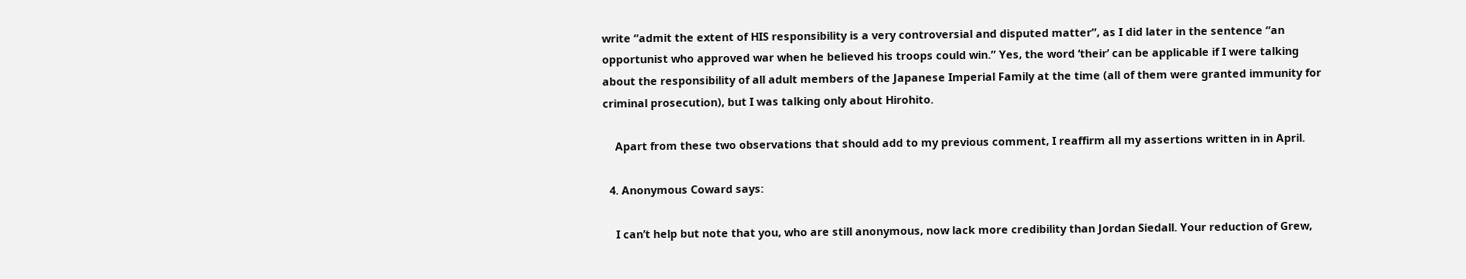write “admit the extent of HIS responsibility is a very controversial and disputed matter”, as I did later in the sentence “an opportunist who approved war when he believed his troops could win.” Yes, the word ‘their’ can be applicable if I were talking about the responsibility of all adult members of the Japanese Imperial Family at the time (all of them were granted immunity for criminal prosecution), but I was talking only about Hirohito.

    Apart from these two observations that should add to my previous comment, I reaffirm all my assertions written in in April.

  4. Anonymous Coward says:

    I can’t help but note that you, who are still anonymous, now lack more credibility than Jordan Siedall. Your reduction of Grew,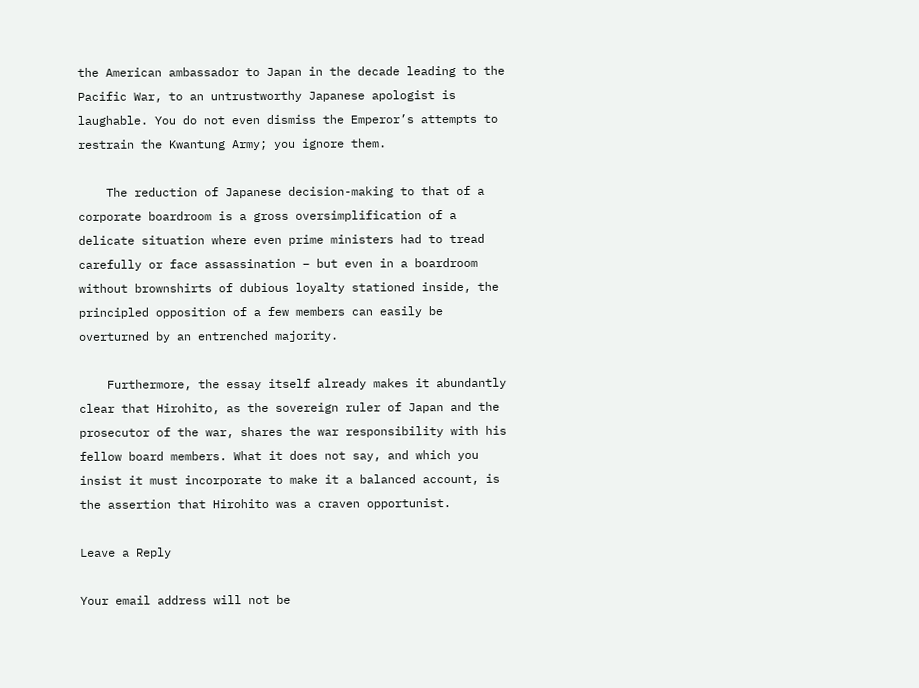the American ambassador to Japan in the decade leading to the Pacific War, to an untrustworthy Japanese apologist is laughable. You do not even dismiss the Emperor’s attempts to restrain the Kwantung Army; you ignore them.

    The reduction of Japanese decision-making to that of a corporate boardroom is a gross oversimplification of a delicate situation where even prime ministers had to tread carefully or face assassination – but even in a boardroom without brownshirts of dubious loyalty stationed inside, the principled opposition of a few members can easily be overturned by an entrenched majority.

    Furthermore, the essay itself already makes it abundantly clear that Hirohito, as the sovereign ruler of Japan and the prosecutor of the war, shares the war responsibility with his fellow board members. What it does not say, and which you insist it must incorporate to make it a balanced account, is the assertion that Hirohito was a craven opportunist.

Leave a Reply

Your email address will not be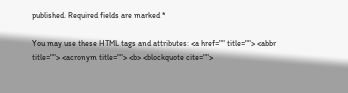published. Required fields are marked *

You may use these HTML tags and attributes: <a href="" title=""> <abbr title=""> <acronym title=""> <b> <blockquote cite="">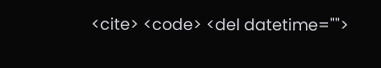<cite> <code> <del datetime="">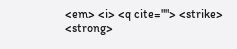<em> <i> <q cite=""> <strike> <strong>